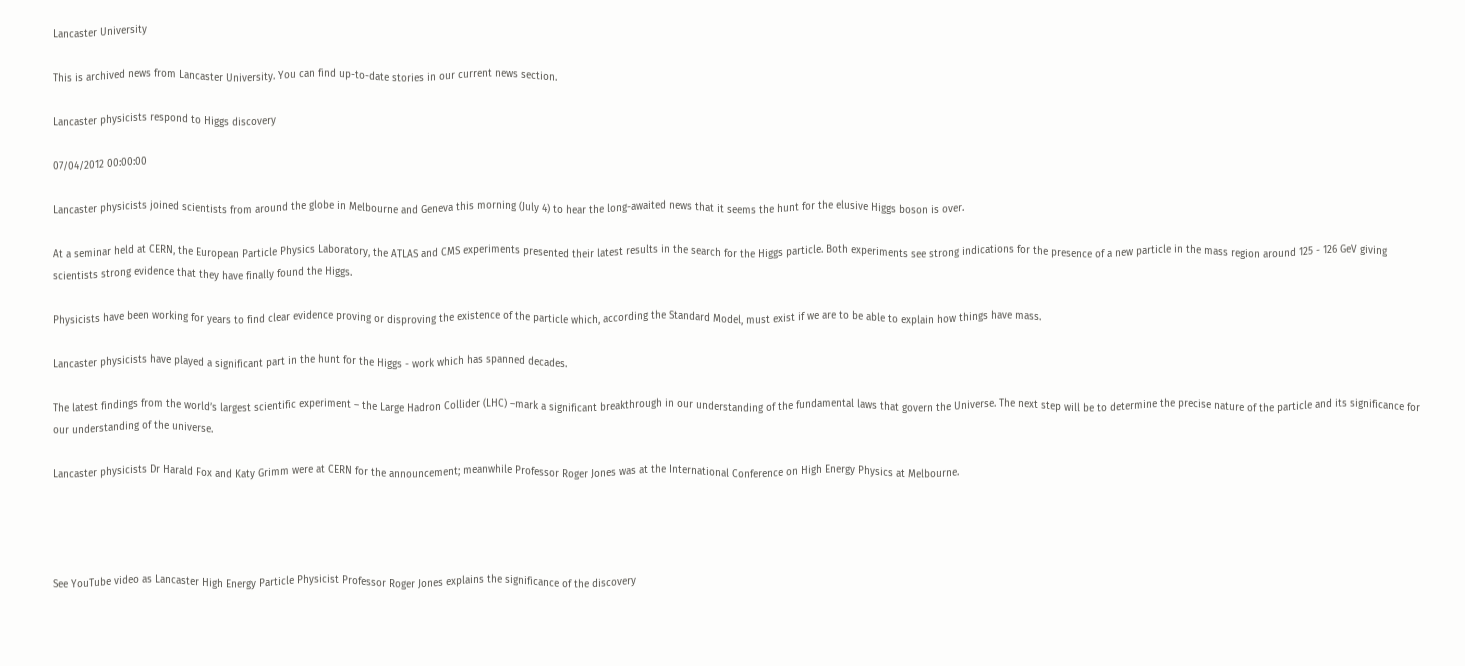Lancaster University

This is archived news from Lancaster University. You can find up-to-date stories in our current news section.

Lancaster physicists respond to Higgs discovery

07/04/2012 00:00:00

Lancaster physicists joined scientists from around the globe in Melbourne and Geneva this morning (July 4) to hear the long-awaited news that it seems the hunt for the elusive Higgs boson is over.

At a seminar held at CERN, the European Particle Physics Laboratory, the ATLAS and CMS experiments presented their latest results in the search for the Higgs particle. Both experiments see strong indications for the presence of a new particle in the mass region around 125 - 126 GeV giving scientists strong evidence that they have finally found the Higgs.

Physicists have been working for years to find clear evidence proving or disproving the existence of the particle which, according the Standard Model, must exist if we are to be able to explain how things have mass.

Lancaster physicists have played a significant part in the hunt for the Higgs - work which has spanned decades.

The latest findings from the world’s largest scientific experiment – the Large Hadron Collider (LHC) –mark a significant breakthrough in our understanding of the fundamental laws that govern the Universe. The next step will be to determine the precise nature of the particle and its significance for our understanding of the universe.

Lancaster physicists Dr Harald Fox and Katy Grimm were at CERN for the announcement; meanwhile Professor Roger Jones was at the International Conference on High Energy Physics at Melbourne.




See YouTube video as Lancaster High Energy Particle Physicist Professor Roger Jones explains the significance of the discovery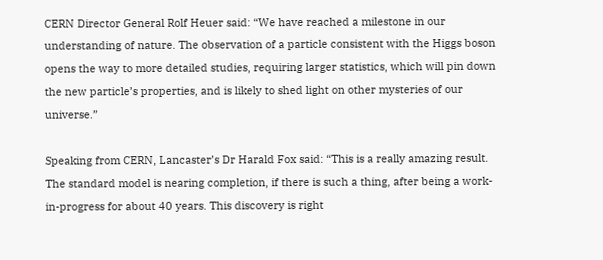CERN Director General Rolf Heuer said: “We have reached a milestone in our understanding of nature. The observation of a particle consistent with the Higgs boson opens the way to more detailed studies, requiring larger statistics, which will pin down the new particle’s properties, and is likely to shed light on other mysteries of our universe.”

Speaking from CERN, Lancaster’s Dr Harald Fox said: “This is a really amazing result. The standard model is nearing completion, if there is such a thing, after being a work-in-progress for about 40 years. This discovery is right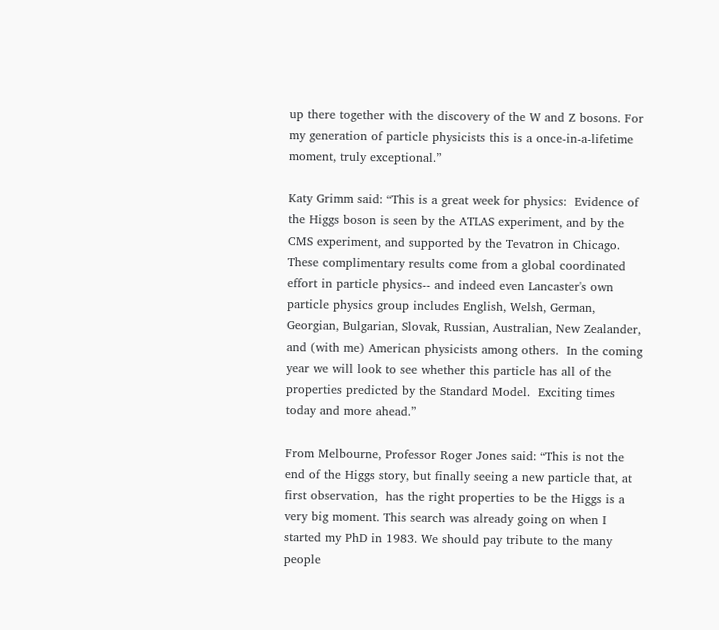up there together with the discovery of the W and Z bosons. For my generation of particle physicists this is a once-in-a-lifetime moment, truly exceptional.”

Katy Grimm said: “This is a great week for physics:  Evidence of the Higgs boson is seen by the ATLAS experiment, and by the CMS experiment, and supported by the Tevatron in Chicago. These complimentary results come from a global coordinated effort in particle physics-- and indeed even Lancaster's own particle physics group includes English, Welsh, German, Georgian, Bulgarian, Slovak, Russian, Australian, New Zealander, and (with me) American physicists among others.  In the coming year we will look to see whether this particle has all of the properties predicted by the Standard Model.  Exciting times today and more ahead.”

From Melbourne, Professor Roger Jones said: “This is not the end of the Higgs story, but finally seeing a new particle that, at first observation,  has the right properties to be the Higgs is a very big moment. This search was already going on when I started my PhD in 1983. We should pay tribute to the many people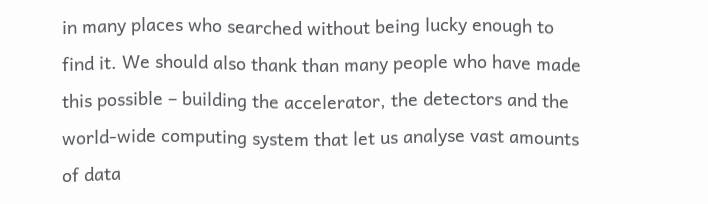in many places who searched without being lucky enough to find it. We should also thank than many people who have made this possible – building the accelerator, the detectors and the world-wide computing system that let us analyse vast amounts of data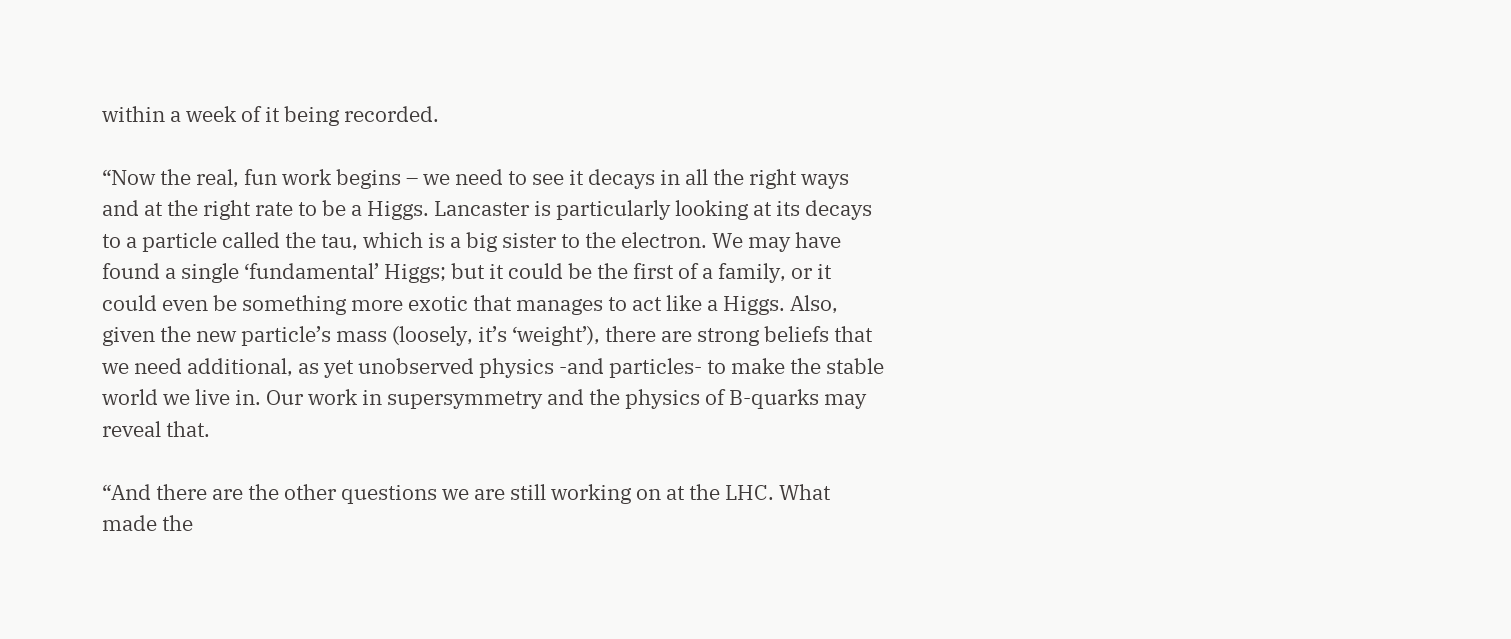within a week of it being recorded.

“Now the real, fun work begins – we need to see it decays in all the right ways and at the right rate to be a Higgs. Lancaster is particularly looking at its decays to a particle called the tau, which is a big sister to the electron. We may have found a single ‘fundamental’ Higgs; but it could be the first of a family, or it could even be something more exotic that manages to act like a Higgs. Also, given the new particle’s mass (loosely, it’s ‘weight’), there are strong beliefs that we need additional, as yet unobserved physics -and particles- to make the stable world we live in. Our work in supersymmetry and the physics of B-quarks may reveal that.

“And there are the other questions we are still working on at the LHC. What made the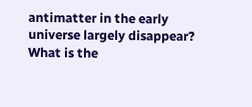antimatter in the early universe largely disappear? What is the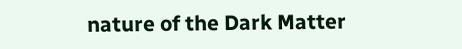nature of the Dark Matter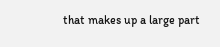that makes up a large part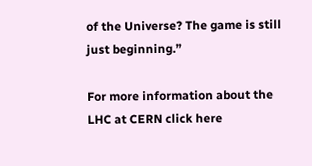of the Universe? The game is still just beginning.”

For more information about the LHC at CERN click here